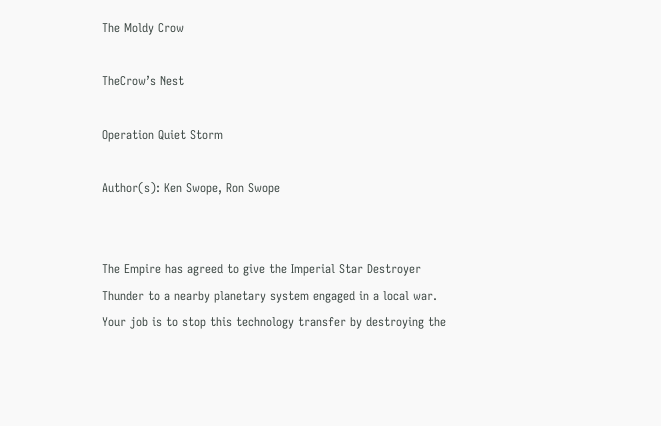The Moldy Crow

TheCrow’s Nest

Operation Quiet Storm

Author(s): Ken Swope, Ron Swope


The Empire has agreed to give the Imperial Star Destroyer Thunder to a nearby planetary system engaged in a local war. Your job is to stop this technology transfer by destroying the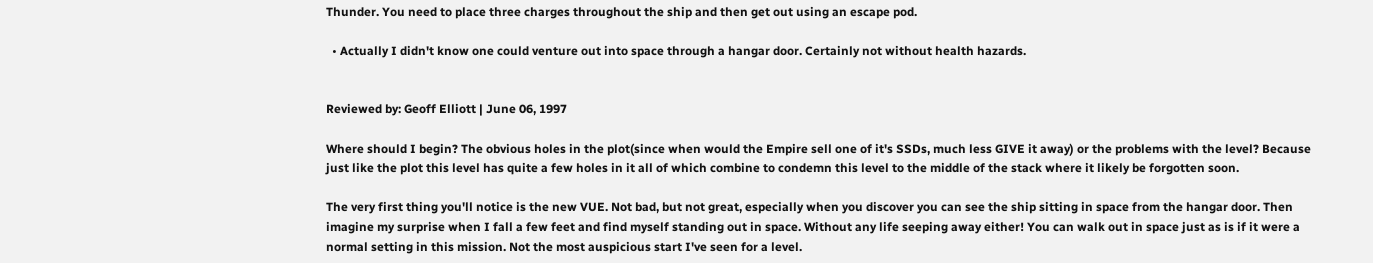Thunder. You need to place three charges throughout the ship and then get out using an escape pod.

  • Actually I didn't know one could venture out into space through a hangar door. Certainly not without health hazards.


Reviewed by: Geoff Elliott | June 06, 1997

Where should I begin? The obvious holes in the plot(since when would the Empire sell one of it's SSDs, much less GIVE it away) or the problems with the level? Because just like the plot this level has quite a few holes in it all of which combine to condemn this level to the middle of the stack where it likely be forgotten soon.

The very first thing you'll notice is the new VUE. Not bad, but not great, especially when you discover you can see the ship sitting in space from the hangar door. Then imagine my surprise when I fall a few feet and find myself standing out in space. Without any life seeping away either! You can walk out in space just as is if it were a normal setting in this mission. Not the most auspicious start I've seen for a level.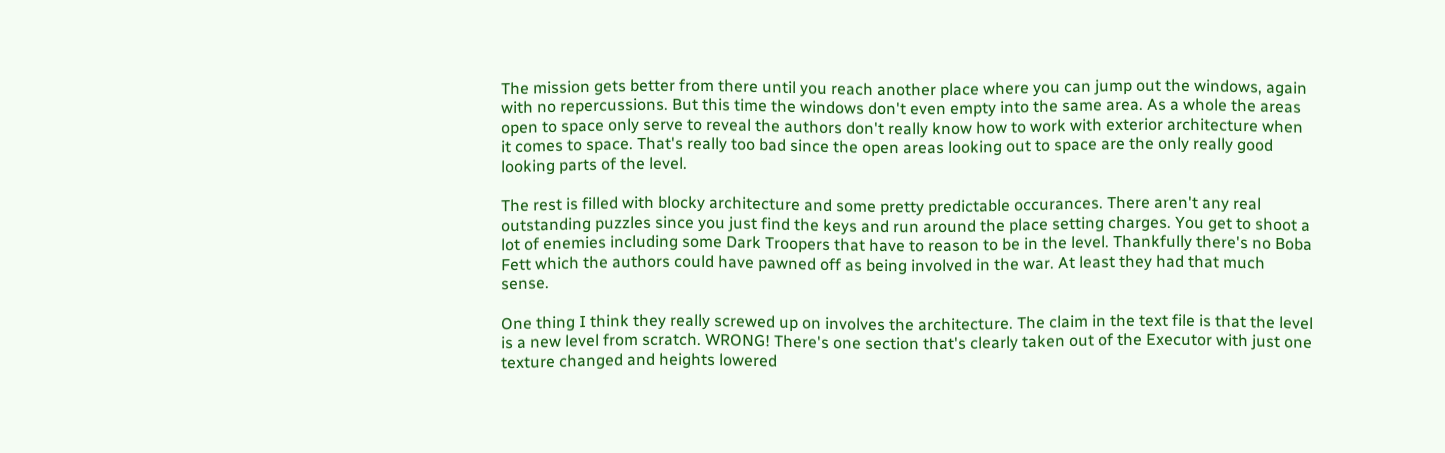The mission gets better from there until you reach another place where you can jump out the windows, again with no repercussions. But this time the windows don't even empty into the same area. As a whole the areas open to space only serve to reveal the authors don't really know how to work with exterior architecture when it comes to space. That's really too bad since the open areas looking out to space are the only really good looking parts of the level.

The rest is filled with blocky architecture and some pretty predictable occurances. There aren't any real outstanding puzzles since you just find the keys and run around the place setting charges. You get to shoot a lot of enemies including some Dark Troopers that have to reason to be in the level. Thankfully there's no Boba Fett which the authors could have pawned off as being involved in the war. At least they had that much sense.

One thing I think they really screwed up on involves the architecture. The claim in the text file is that the level is a new level from scratch. WRONG! There's one section that's clearly taken out of the Executor with just one texture changed and heights lowered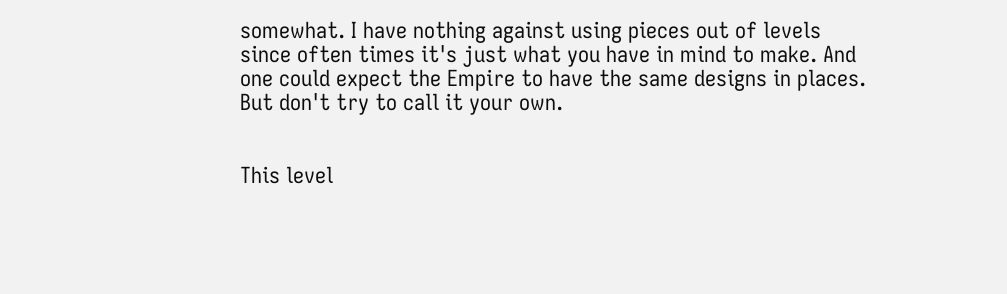somewhat. I have nothing against using pieces out of levels since often times it's just what you have in mind to make. And one could expect the Empire to have the same designs in places. But don't try to call it your own.


This level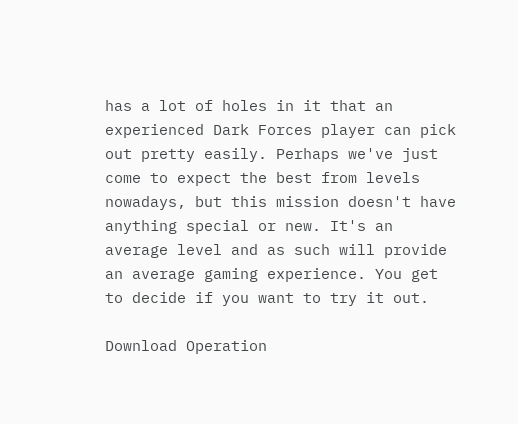has a lot of holes in it that an experienced Dark Forces player can pick out pretty easily. Perhaps we've just come to expect the best from levels nowadays, but this mission doesn't have anything special or new. It's an average level and as such will provide an average gaming experience. You get to decide if you want to try it out.

Download Operation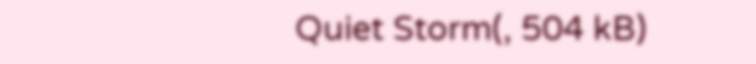Quiet Storm(, 504 kB)